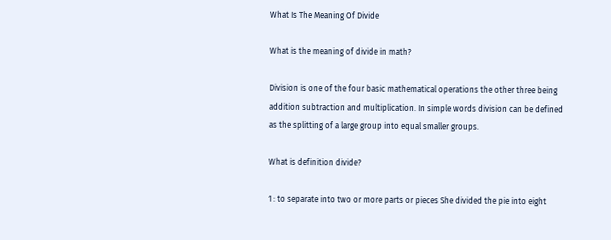What Is The Meaning Of Divide

What is the meaning of divide in math?

Division is one of the four basic mathematical operations the other three being addition subtraction and multiplication. In simple words division can be defined as the splitting of a large group into equal smaller groups.

What is definition divide?

1 : to separate into two or more parts or pieces She divided the pie into eight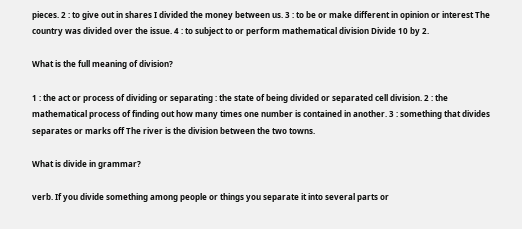pieces. 2 : to give out in shares I divided the money between us. 3 : to be or make different in opinion or interest The country was divided over the issue. 4 : to subject to or perform mathematical division Divide 10 by 2.

What is the full meaning of division?

1 : the act or process of dividing or separating : the state of being divided or separated cell division. 2 : the mathematical process of finding out how many times one number is contained in another. 3 : something that divides separates or marks off The river is the division between the two towns.

What is divide in grammar?

verb. If you divide something among people or things you separate it into several parts or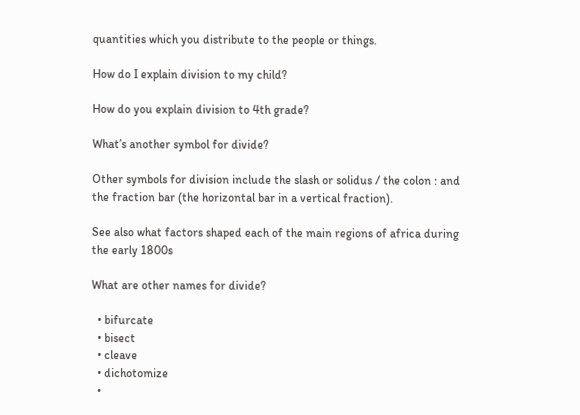quantities which you distribute to the people or things.

How do I explain division to my child?

How do you explain division to 4th grade?

What’s another symbol for divide?

Other symbols for division include the slash or solidus / the colon : and the fraction bar (the horizontal bar in a vertical fraction).

See also what factors shaped each of the main regions of africa during the early 1800s

What are other names for divide?

  • bifurcate
  • bisect
  • cleave
  • dichotomize
  •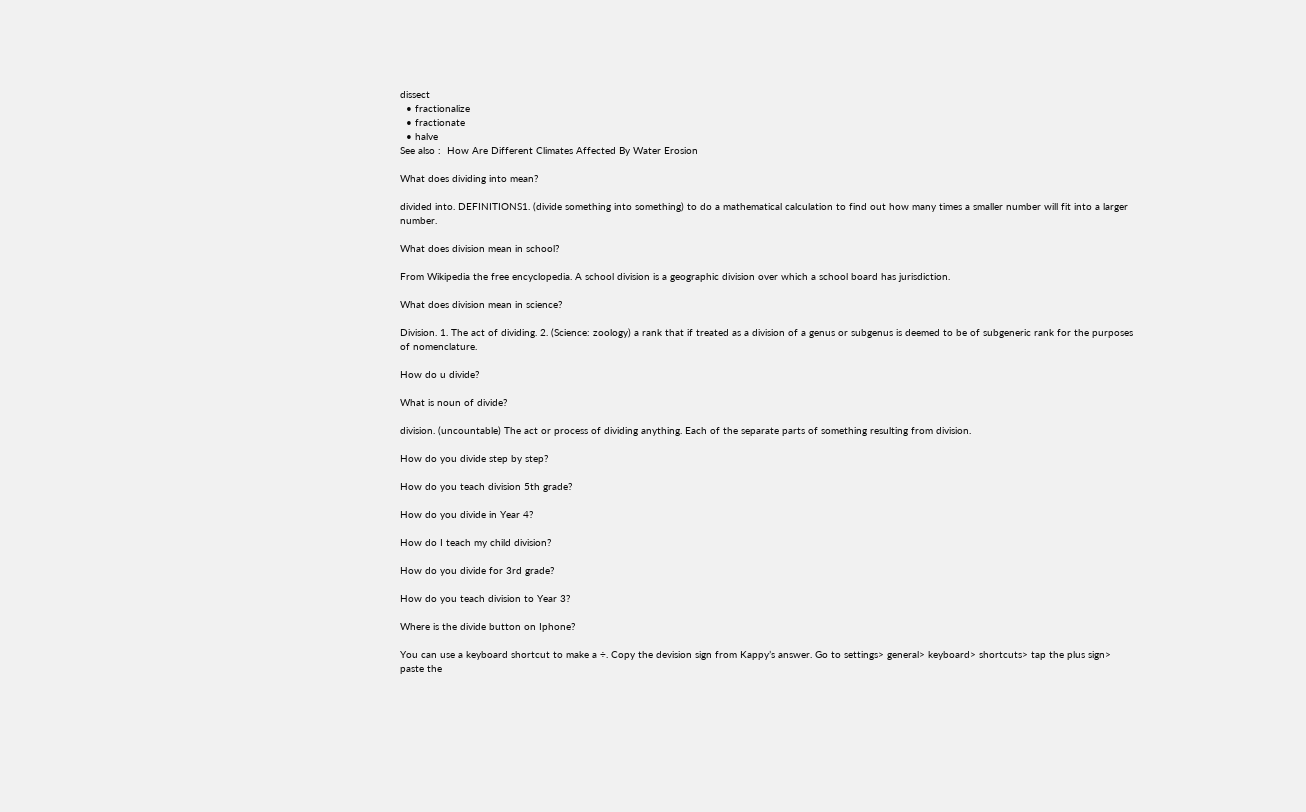dissect
  • fractionalize
  • fractionate
  • halve
See also :  How Are Different Climates Affected By Water Erosion

What does dividing into mean?

divided into. DEFINITIONS1. (divide something into something) to do a mathematical calculation to find out how many times a smaller number will fit into a larger number.

What does division mean in school?

From Wikipedia the free encyclopedia. A school division is a geographic division over which a school board has jurisdiction.

What does division mean in science?

Division. 1. The act of dividing. 2. (Science: zoology) a rank that if treated as a division of a genus or subgenus is deemed to be of subgeneric rank for the purposes of nomenclature.

How do u divide?

What is noun of divide?

division. (uncountable) The act or process of dividing anything. Each of the separate parts of something resulting from division.

How do you divide step by step?

How do you teach division 5th grade?

How do you divide in Year 4?

How do I teach my child division?

How do you divide for 3rd grade?

How do you teach division to Year 3?

Where is the divide button on Iphone?

You can use a keyboard shortcut to make a ÷. Copy the devision sign from Kappy’s answer. Go to settings> general> keyboard> shortcuts> tap the plus sign> paste the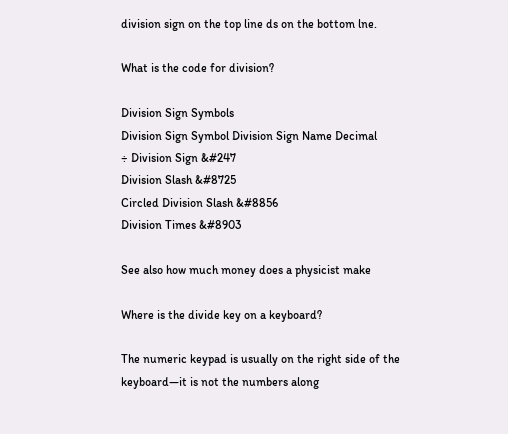division sign on the top line ds on the bottom lne.

What is the code for division?

Division Sign Symbols
Division Sign Symbol Division Sign Name Decimal
÷ Division Sign &#247
Division Slash &#8725
Circled Division Slash &#8856
Division Times &#8903

See also how much money does a physicist make

Where is the divide key on a keyboard?

The numeric keypad is usually on the right side of the keyboard—it is not the numbers along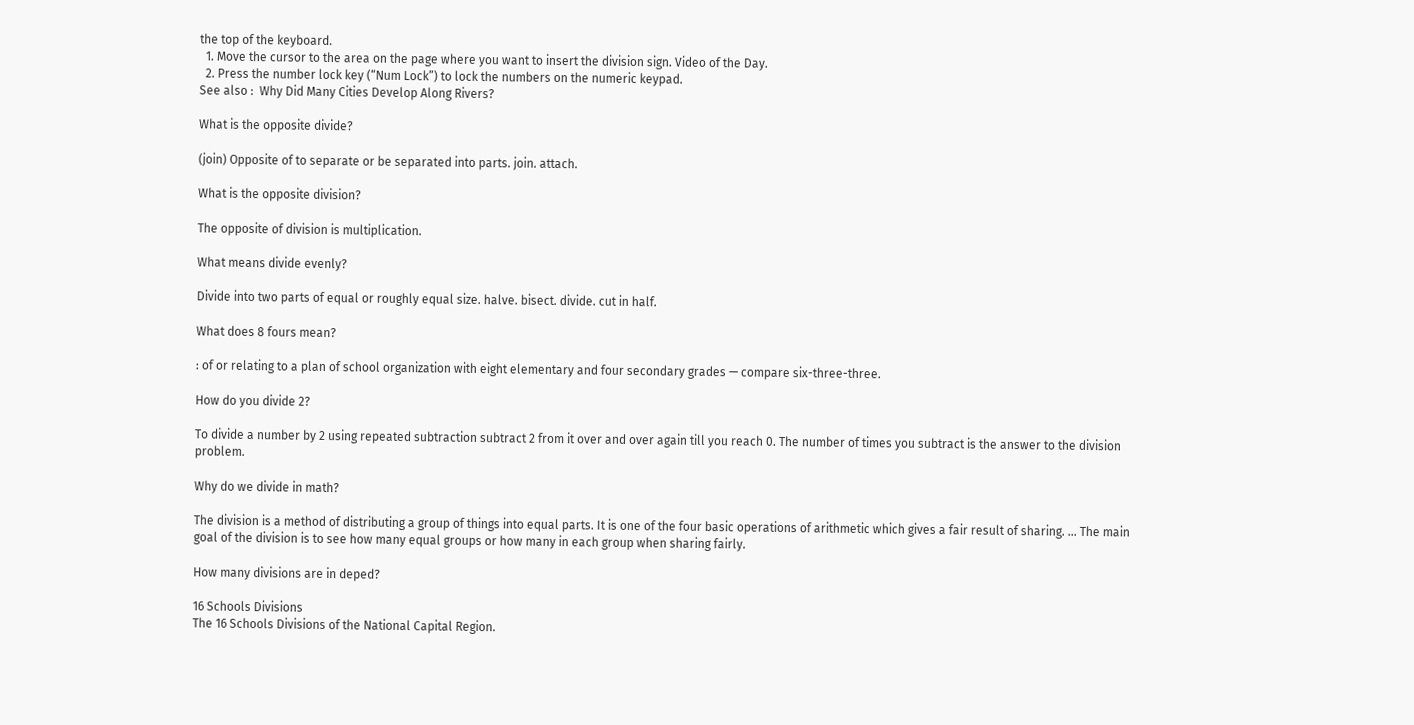the top of the keyboard.
  1. Move the cursor to the area on the page where you want to insert the division sign. Video of the Day.
  2. Press the number lock key (“Num Lock”) to lock the numbers on the numeric keypad.
See also :  Why Did Many Cities Develop Along Rivers?

What is the opposite divide?

(join) Opposite of to separate or be separated into parts. join. attach.

What is the opposite division?

The opposite of division is multiplication.

What means divide evenly?

Divide into two parts of equal or roughly equal size. halve. bisect. divide. cut in half.

What does 8 fours mean?

: of or relating to a plan of school organization with eight elementary and four secondary grades — compare six-three-three.

How do you divide 2?

To divide a number by 2 using repeated subtraction subtract 2 from it over and over again till you reach 0. The number of times you subtract is the answer to the division problem.

Why do we divide in math?

The division is a method of distributing a group of things into equal parts. It is one of the four basic operations of arithmetic which gives a fair result of sharing. … The main goal of the division is to see how many equal groups or how many in each group when sharing fairly.

How many divisions are in deped?

16 Schools Divisions
The 16 Schools Divisions of the National Capital Region.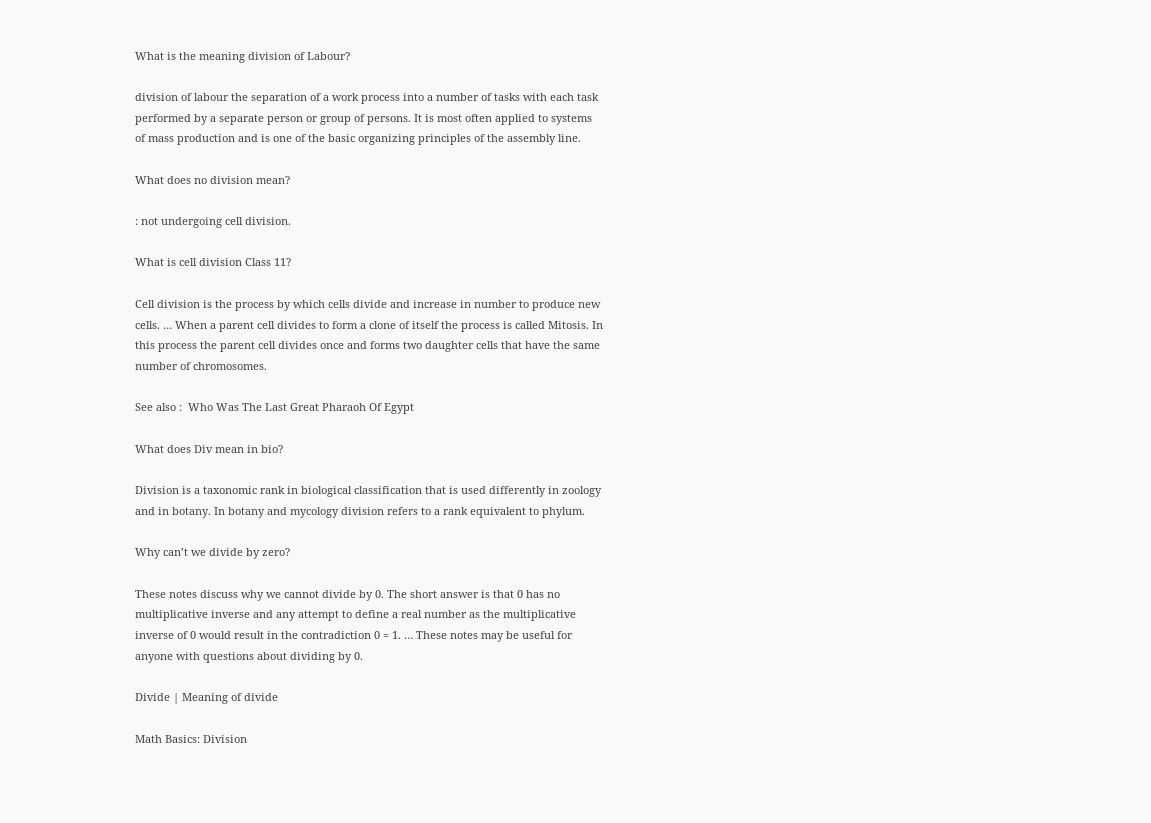What is the meaning division of Labour?

division of labour the separation of a work process into a number of tasks with each task performed by a separate person or group of persons. It is most often applied to systems of mass production and is one of the basic organizing principles of the assembly line.

What does no division mean?

: not undergoing cell division.

What is cell division Class 11?

Cell division is the process by which cells divide and increase in number to produce new cells. … When a parent cell divides to form a clone of itself the process is called Mitosis. In this process the parent cell divides once and forms two daughter cells that have the same number of chromosomes.

See also :  Who Was The Last Great Pharaoh Of Egypt

What does Div mean in bio?

Division is a taxonomic rank in biological classification that is used differently in zoology and in botany. In botany and mycology division refers to a rank equivalent to phylum.

Why can’t we divide by zero?

These notes discuss why we cannot divide by 0. The short answer is that 0 has no multiplicative inverse and any attempt to define a real number as the multiplicative inverse of 0 would result in the contradiction 0 = 1. … These notes may be useful for anyone with questions about dividing by 0.

Divide | Meaning of divide

Math Basics: Division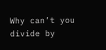Why can’t you divide by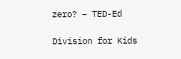zero? – TED-Ed

Division for Kids